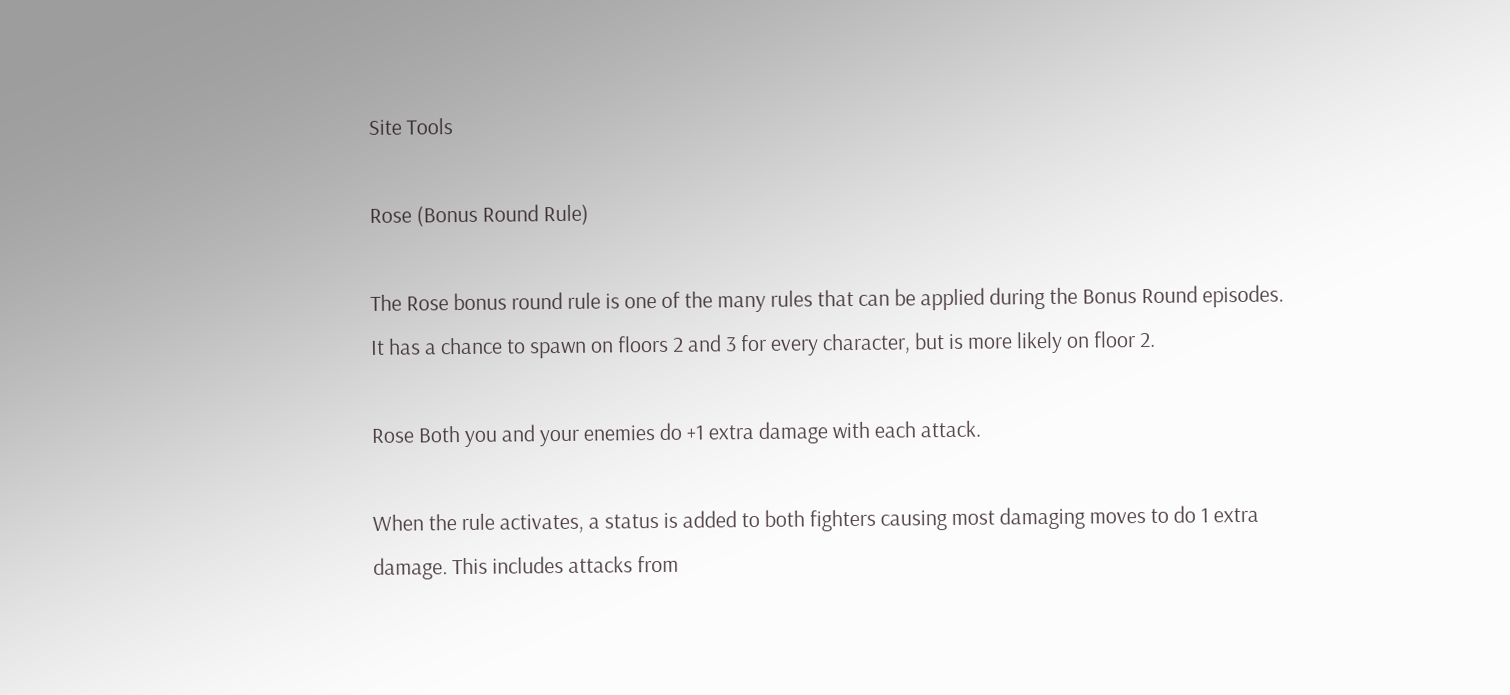Site Tools

Rose (Bonus Round Rule)

The Rose bonus round rule is one of the many rules that can be applied during the Bonus Round episodes. It has a chance to spawn on floors 2 and 3 for every character, but is more likely on floor 2.

Rose Both you and your enemies do +1 extra damage with each attack.

When the rule activates, a status is added to both fighters causing most damaging moves to do 1 extra damage. This includes attacks from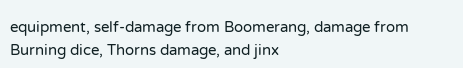equipment, self-damage from Boomerang, damage from Burning dice, Thorns damage, and jinx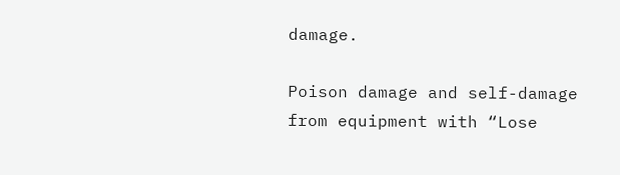damage.

Poison damage and self-damage from equipment with “Lose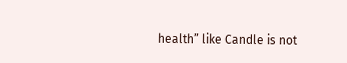health” like Candle is not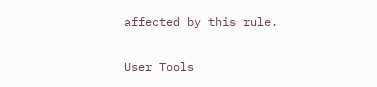affected by this rule.

User Tools